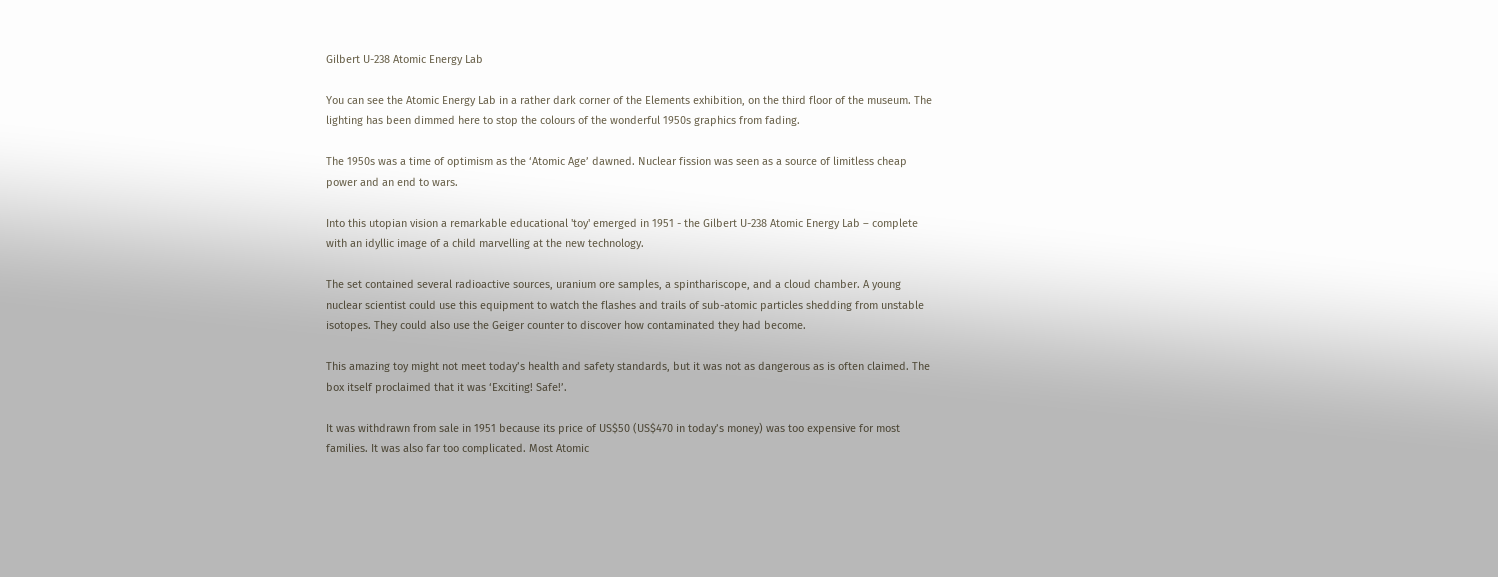Gilbert U-238 Atomic Energy Lab

You can see the Atomic Energy Lab in a rather dark corner of the Elements exhibition, on the third floor of the museum. The lighting has been dimmed here to stop the colours of the wonderful 1950s graphics from fading.

The 1950s was a time of optimism as the ‘Atomic Age’ dawned. Nuclear fission was seen as a source of limitless cheap power and an end to wars.

Into this utopian vision a remarkable educational 'toy' emerged in 1951 - the Gilbert U-238 Atomic Energy Lab – complete with an idyllic image of a child marvelling at the new technology.

The set contained several radioactive sources, uranium ore samples, a spinthariscope, and a cloud chamber. A young nuclear scientist could use this equipment to watch the flashes and trails of sub-atomic particles shedding from unstable isotopes. They could also use the Geiger counter to discover how contaminated they had become.

This amazing toy might not meet today’s health and safety standards, but it was not as dangerous as is often claimed. The box itself proclaimed that it was ‘Exciting! Safe!’.

It was withdrawn from sale in 1951 because its price of US$50 (US$470 in today’s money) was too expensive for most families. It was also far too complicated. Most Atomic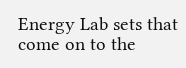Energy Lab sets that come on to the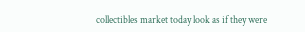collectibles market today look as if they were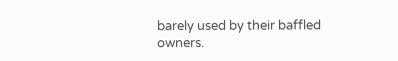barely used by their baffled owners.